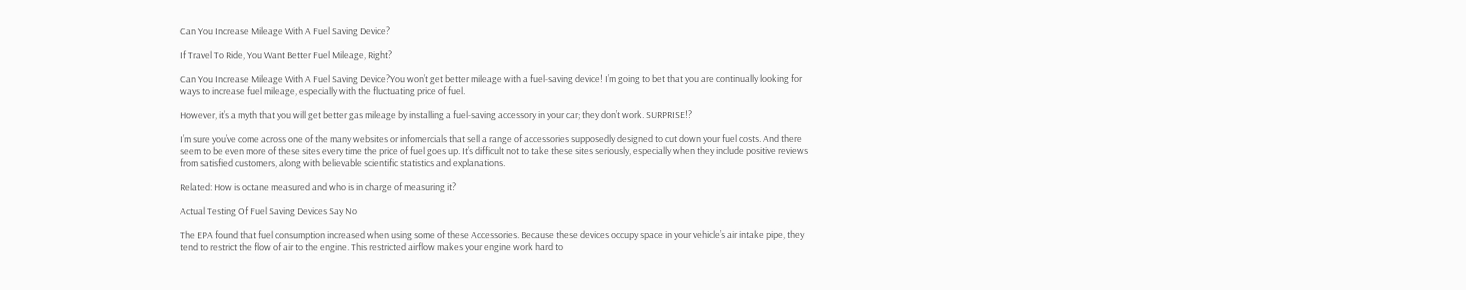Can You Increase Mileage With A Fuel Saving Device?

If Travel To Ride, You Want Better Fuel Mileage, Right?

Can You Increase Mileage With A Fuel Saving Device?You won’t get better mileage with a fuel-saving device! I’m going to bet that you are continually looking for ways to increase fuel mileage, especially with the fluctuating price of fuel.

However, it’s a myth that you will get better gas mileage by installing a fuel-saving accessory in your car; they don’t work. SURPRISE!?

I’m sure you’ve come across one of the many websites or infomercials that sell a range of accessories supposedly designed to cut down your fuel costs. And there seem to be even more of these sites every time the price of fuel goes up. It’s difficult not to take these sites seriously, especially when they include positive reviews from satisfied customers, along with believable scientific statistics and explanations.

Related: How is octane measured and who is in charge of measuring it?

Actual Testing Of Fuel Saving Devices Say No

The EPA found that fuel consumption increased when using some of these Accessories. Because these devices occupy space in your vehicle’s air intake pipe, they tend to restrict the flow of air to the engine. This restricted airflow makes your engine work hard to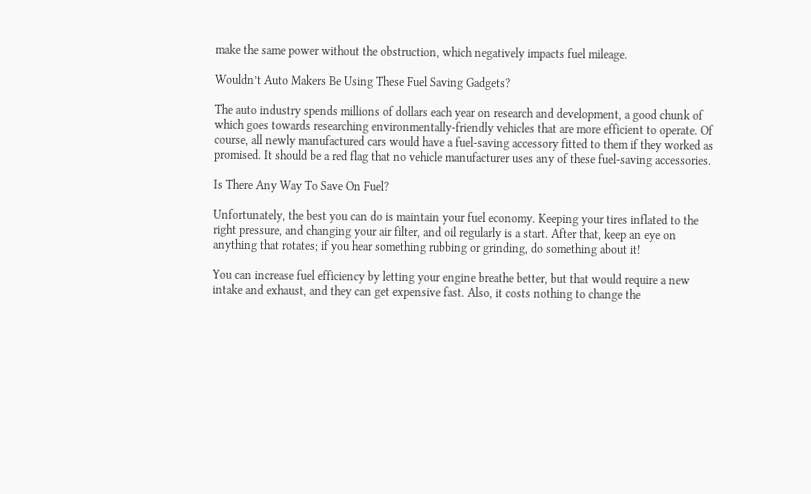make the same power without the obstruction, which negatively impacts fuel mileage.

Wouldn’t Auto Makers Be Using These Fuel Saving Gadgets?

The auto industry spends millions of dollars each year on research and development, a good chunk of which goes towards researching environmentally-friendly vehicles that are more efficient to operate. Of course, all newly manufactured cars would have a fuel-saving accessory fitted to them if they worked as promised. It should be a red flag that no vehicle manufacturer uses any of these fuel-saving accessories.

Is There Any Way To Save On Fuel?

Unfortunately, the best you can do is maintain your fuel economy. Keeping your tires inflated to the right pressure, and changing your air filter, and oil regularly is a start. After that, keep an eye on anything that rotates; if you hear something rubbing or grinding, do something about it!

You can increase fuel efficiency by letting your engine breathe better, but that would require a new intake and exhaust, and they can get expensive fast. Also, it costs nothing to change the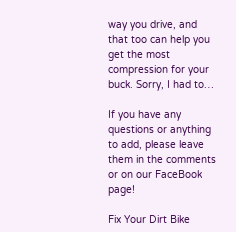way you drive, and that too can help you get the most compression for your buck. Sorry, I had to…

If you have any questions or anything to add, please leave them in the comments or on our FaceBook page!

Fix Your Dirt Bike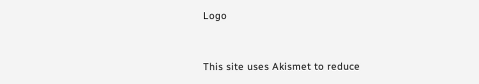Logo


This site uses Akismet to reduce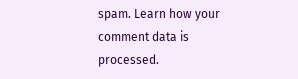spam. Learn how your comment data is processed.